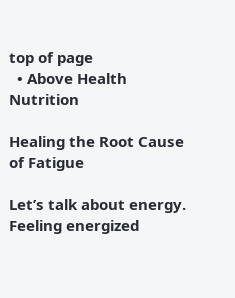top of page
  • Above Health Nutrition

Healing the Root Cause of Fatigue

Let’s talk about energy. Feeling energized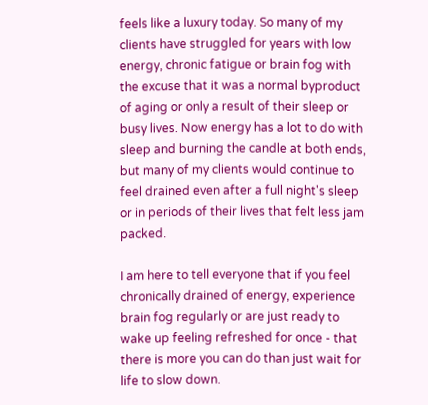feels like a luxury today. So many of my clients have struggled for years with low energy, chronic fatigue or brain fog with the excuse that it was a normal byproduct of aging or only a result of their sleep or busy lives. Now energy has a lot to do with sleep and burning the candle at both ends, but many of my clients would continue to feel drained even after a full night's sleep or in periods of their lives that felt less jam packed.

I am here to tell everyone that if you feel chronically drained of energy, experience brain fog regularly or are just ready to wake up feeling refreshed for once - that there is more you can do than just wait for life to slow down.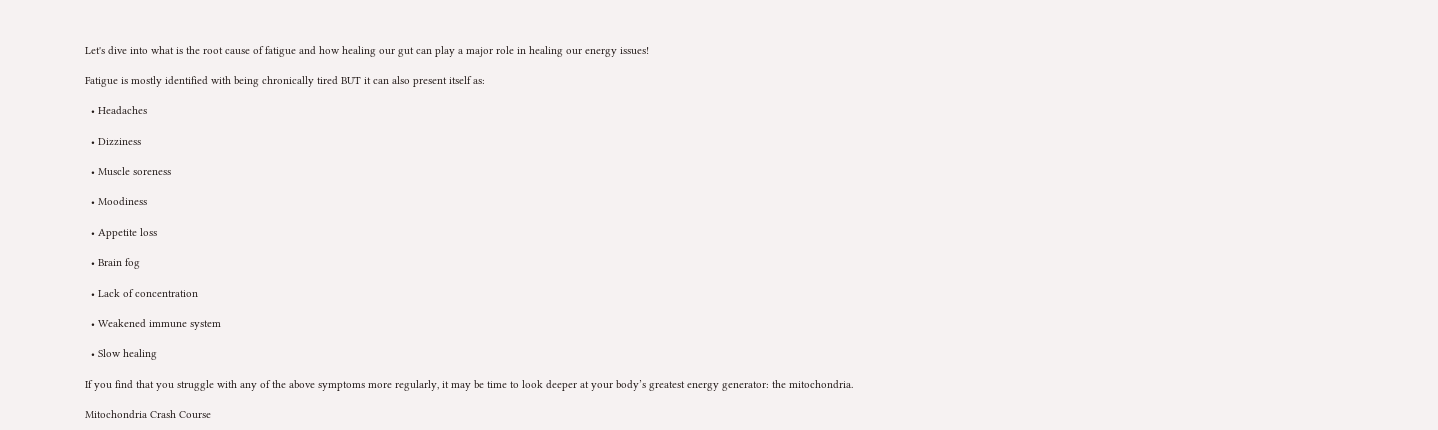Let's dive into what is the root cause of fatigue and how healing our gut can play a major role in healing our energy issues!

Fatigue is mostly identified with being chronically tired BUT it can also present itself as:

  • Headaches

  • Dizziness

  • Muscle soreness

  • Moodiness

  • Appetite loss

  • Brain fog

  • Lack of concentration

  • Weakened immune system

  • Slow healing

If you find that you struggle with any of the above symptoms more regularly, it may be time to look deeper at your body’s greatest energy generator: the mitochondria.

Mitochondria Crash Course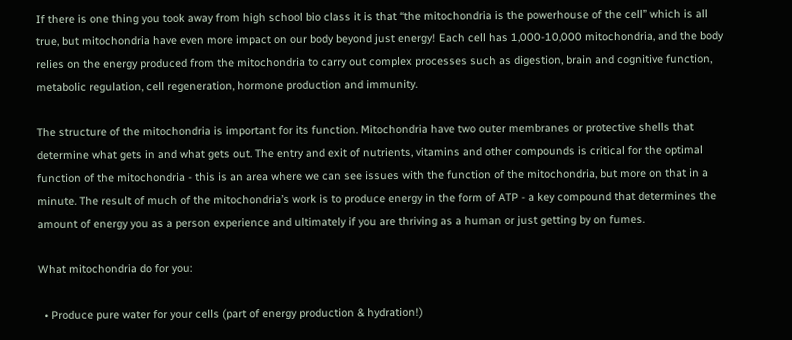If there is one thing you took away from high school bio class it is that “the mitochondria is the powerhouse of the cell” which is all true, but mitochondria have even more impact on our body beyond just energy! Each cell has 1,000-10,000 mitochondria, and the body relies on the energy produced from the mitochondria to carry out complex processes such as digestion, brain and cognitive function, metabolic regulation, cell regeneration, hormone production and immunity.

The structure of the mitochondria is important for its function. Mitochondria have two outer membranes or protective shells that determine what gets in and what gets out. The entry and exit of nutrients, vitamins and other compounds is critical for the optimal function of the mitochondria - this is an area where we can see issues with the function of the mitochondria, but more on that in a minute. The result of much of the mitochondria’s work is to produce energy in the form of ATP - a key compound that determines the amount of energy you as a person experience and ultimately if you are thriving as a human or just getting by on fumes.

What mitochondria do for you:

  • Produce pure water for your cells (part of energy production & hydration!)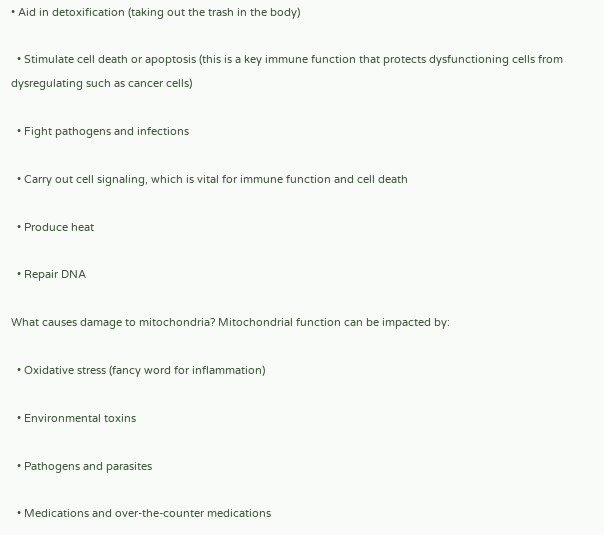• Aid in detoxification (taking out the trash in the body)

  • Stimulate cell death or apoptosis (this is a key immune function that protects dysfunctioning cells from dysregulating such as cancer cells)

  • Fight pathogens and infections

  • Carry out cell signaling, which is vital for immune function and cell death

  • Produce heat

  • Repair DNA

What causes damage to mitochondria? Mitochondrial function can be impacted by:

  • Oxidative stress (fancy word for inflammation)

  • Environmental toxins

  • Pathogens and parasites

  • Medications and over-the-counter medications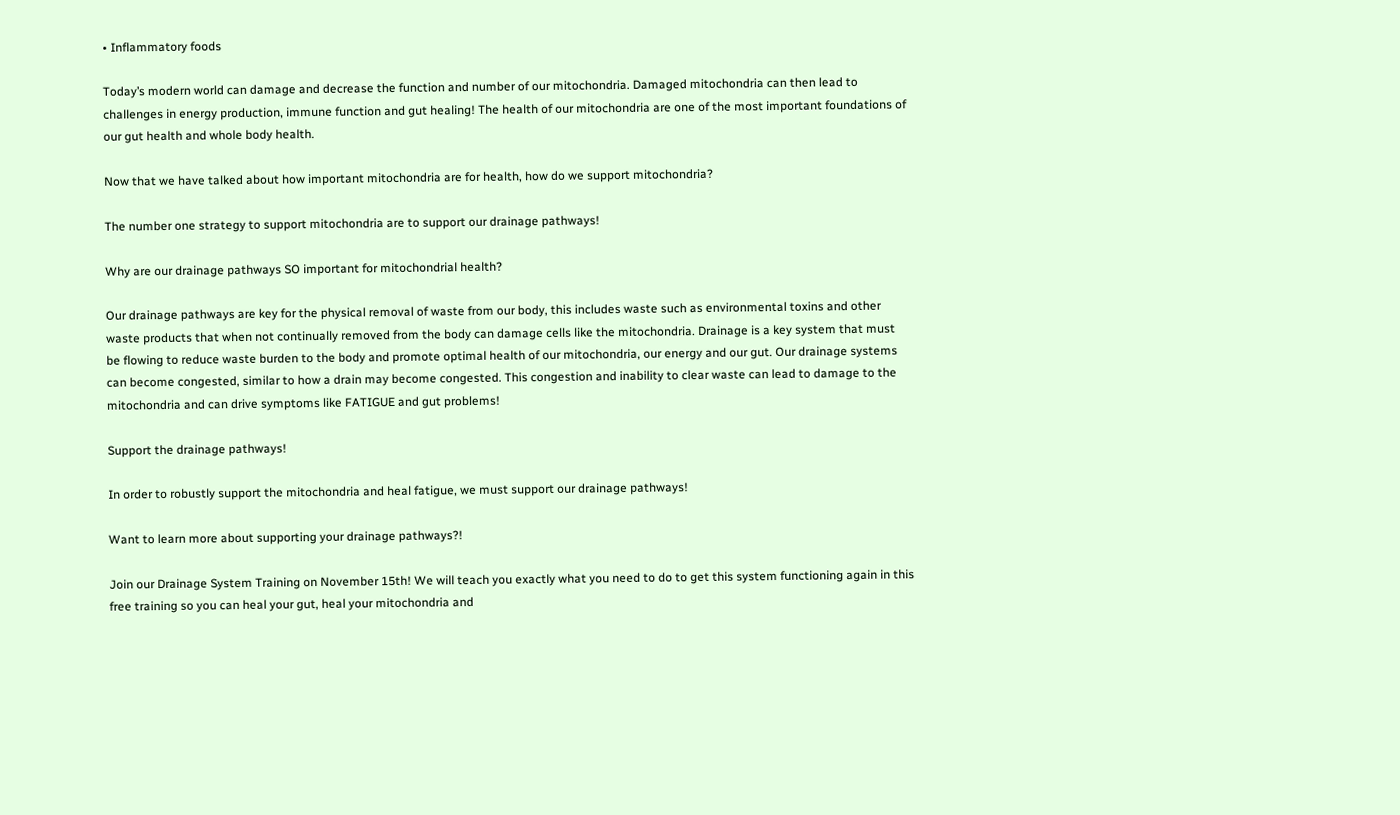• Inflammatory foods

Today’s modern world can damage and decrease the function and number of our mitochondria. Damaged mitochondria can then lead to challenges in energy production, immune function and gut healing! The health of our mitochondria are one of the most important foundations of our gut health and whole body health.

Now that we have talked about how important mitochondria are for health, how do we support mitochondria?

The number one strategy to support mitochondria are to support our drainage pathways!

Why are our drainage pathways SO important for mitochondrial health?

Our drainage pathways are key for the physical removal of waste from our body, this includes waste such as environmental toxins and other waste products that when not continually removed from the body can damage cells like the mitochondria. Drainage is a key system that must be flowing to reduce waste burden to the body and promote optimal health of our mitochondria, our energy and our gut. Our drainage systems can become congested, similar to how a drain may become congested. This congestion and inability to clear waste can lead to damage to the mitochondria and can drive symptoms like FATIGUE and gut problems!

Support the drainage pathways!

In order to robustly support the mitochondria and heal fatigue, we must support our drainage pathways!

Want to learn more about supporting your drainage pathways?!

Join our Drainage System Training on November 15th! We will teach you exactly what you need to do to get this system functioning again in this free training so you can heal your gut, heal your mitochondria and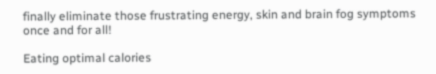finally eliminate those frustrating energy, skin and brain fog symptoms once and for all!

Eating optimal calories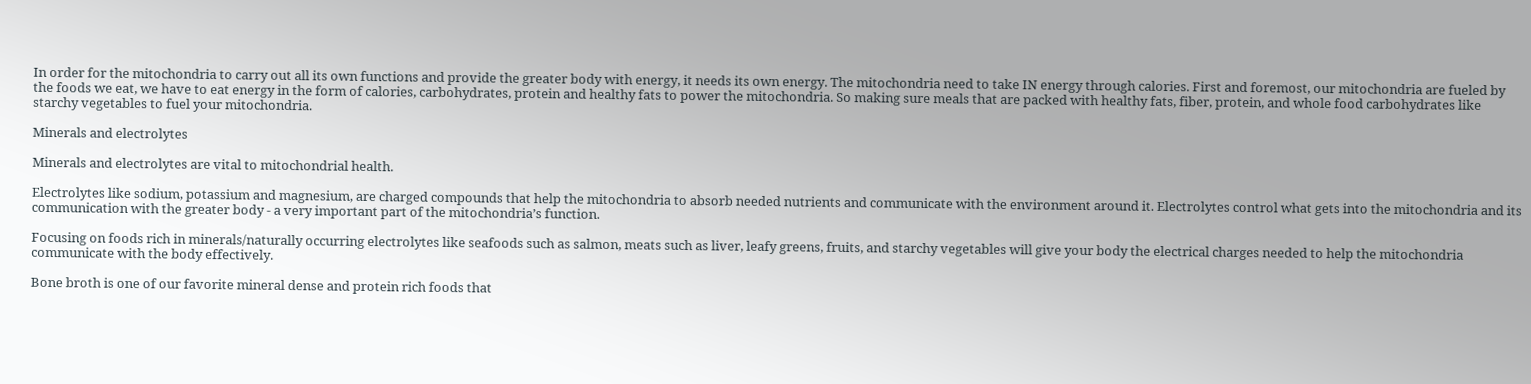In order for the mitochondria to carry out all its own functions and provide the greater body with energy, it needs its own energy. The mitochondria need to take IN energy through calories. First and foremost, our mitochondria are fueled by the foods we eat, we have to eat energy in the form of calories, carbohydrates, protein and healthy fats to power the mitochondria. So making sure meals that are packed with healthy fats, fiber, protein, and whole food carbohydrates like starchy vegetables to fuel your mitochondria.

Minerals and electrolytes

Minerals and electrolytes are vital to mitochondrial health.

Electrolytes like sodium, potassium and magnesium, are charged compounds that help the mitochondria to absorb needed nutrients and communicate with the environment around it. Electrolytes control what gets into the mitochondria and its communication with the greater body - a very important part of the mitochondria’s function.

Focusing on foods rich in minerals/naturally occurring electrolytes like seafoods such as salmon, meats such as liver, leafy greens, fruits, and starchy vegetables will give your body the electrical charges needed to help the mitochondria communicate with the body effectively.

Bone broth is one of our favorite mineral dense and protein rich foods that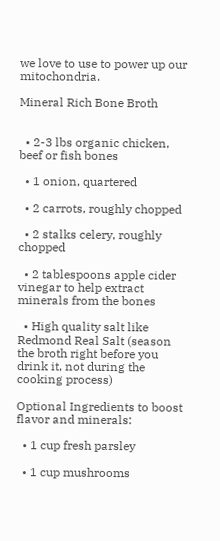we love to use to power up our mitochondria.

Mineral Rich Bone Broth


  • 2-3 lbs organic chicken, beef or fish bones

  • 1 onion, quartered

  • 2 carrots, roughly chopped

  • 2 stalks celery, roughly chopped

  • 2 tablespoons apple cider vinegar to help extract minerals from the bones

  • High quality salt like Redmond Real Salt (season the broth right before you drink it, not during the cooking process)

Optional Ingredients to boost flavor and minerals:

  • 1 cup fresh parsley

  • 1 cup mushrooms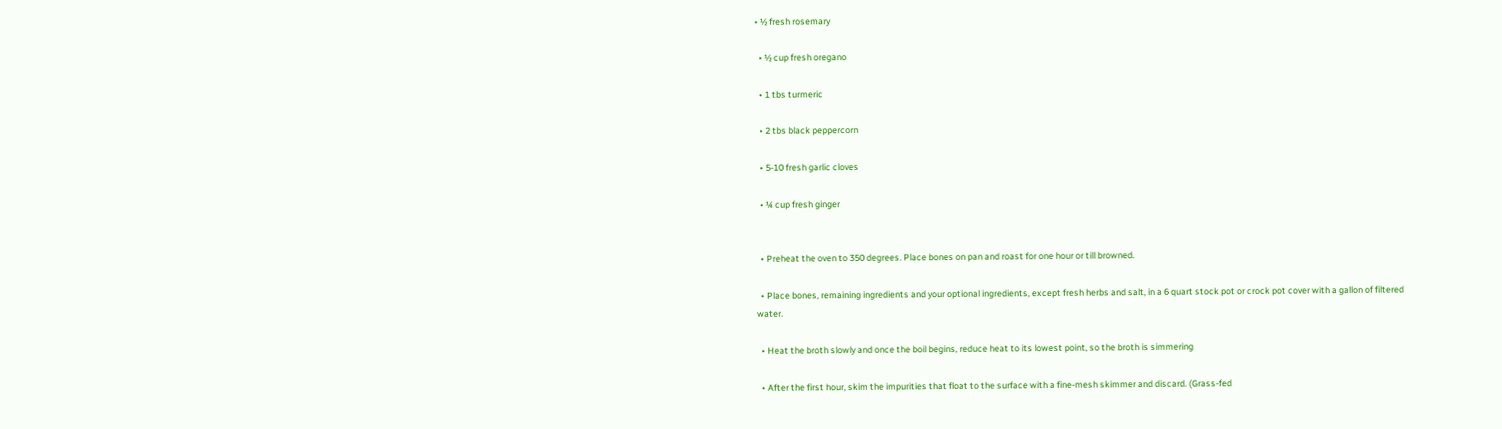• ½ fresh rosemary

  • ½ cup fresh oregano

  • 1 tbs turmeric

  • 2 tbs black peppercorn

  • 5-10 fresh garlic cloves

  • ¼ cup fresh ginger


  • Preheat the oven to 350 degrees. Place bones on pan and roast for one hour or till browned.

  • Place bones, remaining ingredients and your optional ingredients, except fresh herbs and salt, in a 6 quart stock pot or crock pot cover with a gallon of filtered water.

  • Heat the broth slowly and once the boil begins, reduce heat to its lowest point, so the broth is simmering

  • After the first hour, skim the impurities that float to the surface with a fine-mesh skimmer and discard. (Grass-fed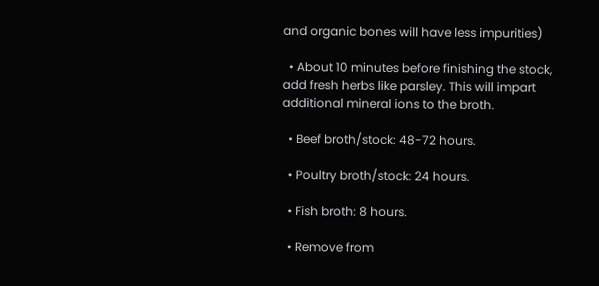and organic bones will have less impurities)

  • About 10 minutes before finishing the stock, add fresh herbs like parsley. This will impart additional mineral ions to the broth.

  • Beef broth/stock: 48-72 hours.

  • Poultry broth/stock: 24 hours.

  • Fish broth: 8 hours.

  • Remove from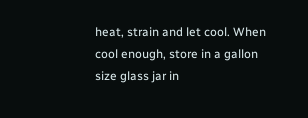heat, strain and let cool. When cool enough, store in a gallon size glass jar in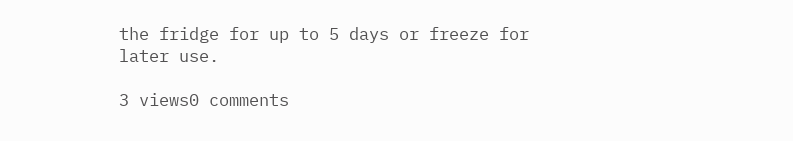the fridge for up to 5 days or freeze for later use.

3 views0 comments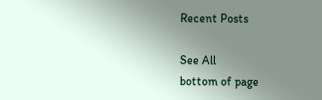Recent Posts

See All
bottom of page